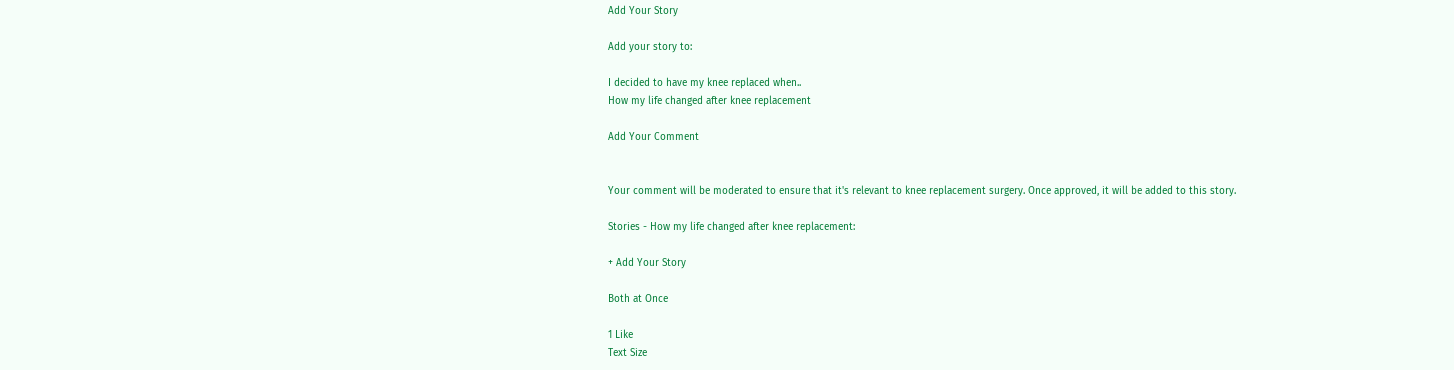Add Your Story

Add your story to:

I decided to have my knee replaced when..
How my life changed after knee replacement

Add Your Comment


Your comment will be moderated to ensure that it's relevant to knee replacement surgery. Once approved, it will be added to this story.

Stories - How my life changed after knee replacement:

+ Add Your Story

Both at Once

1 Like
Text Size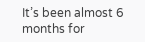It’s been almost 6 months for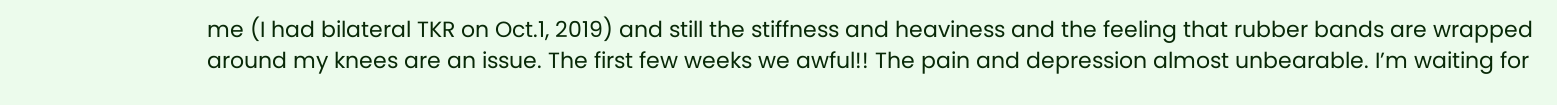me (I had bilateral TKR on Oct.1, 2019) and still the stiffness and heaviness and the feeling that rubber bands are wrapped around my knees are an issue. The first few weeks we awful!! The pain and depression almost unbearable. I’m waiting for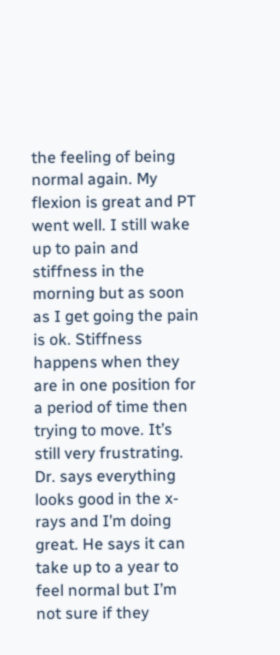the feeling of being normal again. My flexion is great and PT went well. I still wake up to pain and stiffness in the morning but as soon as I get going the pain is ok. Stiffness happens when they are in one position for a period of time then trying to move. It’s still very frustrating. Dr. says everything looks good in the x-rays and I’m doing great. He says it can take up to a year to feel normal but I’m not sure if they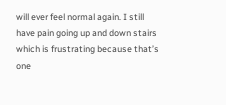will ever feel normal again. I still have pain going up and down stairs which is frustrating because that’s one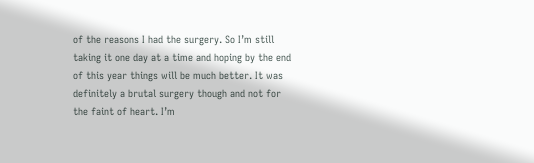of the reasons I had the surgery. So I’m still taking it one day at a time and hoping by the end of this year things will be much better. It was definitely a brutal surgery though and not for the faint of heart. I’m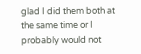glad I did them both at the same time or I probably would not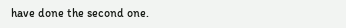have done the second one.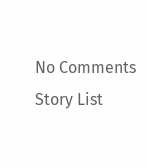No Comments
Story List